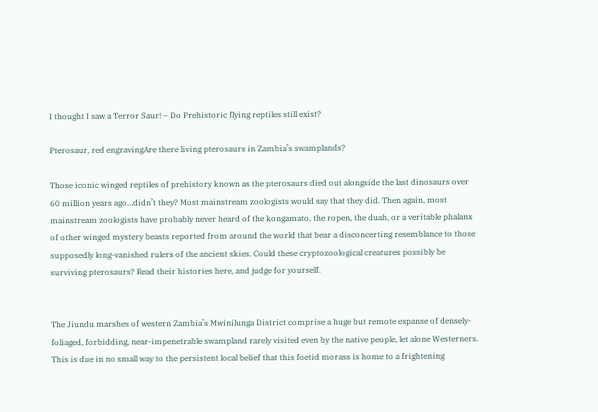I thought I saw a Terror Saur! – Do Prehistoric flying reptiles still exist?

Pterosaur, red engravingAre there living pterosaurs in Zambia’s swamplands?

Those iconic winged reptiles of prehistory known as the pterosaurs died out alongside the last dinosaurs over 60 million years ago…didn’t they? Most mainstream zoologists would say that they did. Then again, most mainstream zoologists have probably never heard of the kongamato, the ropen, the duah, or a veritable phalanx of other winged mystery beasts reported from around the world that bear a disconcerting resemblance to those supposedly long-vanished rulers of the ancient skies. Could these cryptozoological creatures possibly be surviving pterosaurs? Read their histories here, and judge for yourself.


The Jiundu marshes of western Zambia’s Mwinilunga District comprise a huge but remote expanse of densely-foliaged, forbidding, near-impenetrable swampland rarely visited even by the native people, let alone Westerners. This is due in no small way to the persistent local belief that this foetid morass is home to a frightening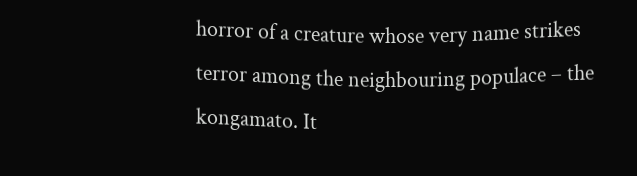horror of a creature whose very name strikes terror among the neighbouring populace – the kongamato. It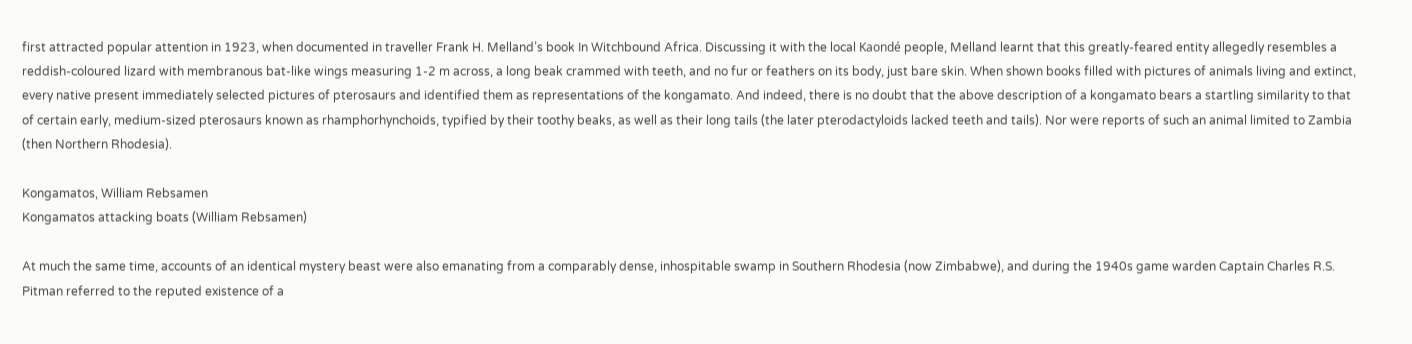first attracted popular attention in 1923, when documented in traveller Frank H. Melland’s book In Witchbound Africa. Discussing it with the local Kaondé people, Melland learnt that this greatly-feared entity allegedly resembles a reddish-coloured lizard with membranous bat-like wings measuring 1-2 m across, a long beak crammed with teeth, and no fur or feathers on its body, just bare skin. When shown books filled with pictures of animals living and extinct, every native present immediately selected pictures of pterosaurs and identified them as representations of the kongamato. And indeed, there is no doubt that the above description of a kongamato bears a startling similarity to that of certain early, medium-sized pterosaurs known as rhamphorhynchoids, typified by their toothy beaks, as well as their long tails (the later pterodactyloids lacked teeth and tails). Nor were reports of such an animal limited to Zambia (then Northern Rhodesia).

Kongamatos, William Rebsamen
Kongamatos attacking boats (William Rebsamen)

At much the same time, accounts of an identical mystery beast were also emanating from a comparably dense, inhospitable swamp in Southern Rhodesia (now Zimbabwe), and during the 1940s game warden Captain Charles R.S. Pitman referred to the reputed existence of a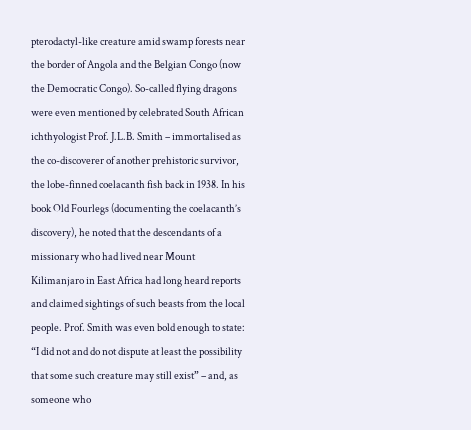pterodactyl-like creature amid swamp forests near the border of Angola and the Belgian Congo (now the Democratic Congo). So-called flying dragons were even mentioned by celebrated South African ichthyologist Prof. J.L.B. Smith – immortalised as the co-discoverer of another prehistoric survivor, the lobe-finned coelacanth fish back in 1938. In his book Old Fourlegs (documenting the coelacanth’s discovery), he noted that the descendants of a missionary who had lived near Mount Kilimanjaro in East Africa had long heard reports and claimed sightings of such beasts from the local people. Prof. Smith was even bold enough to state: “I did not and do not dispute at least the possibility that some such creature may still exist” – and, as someone who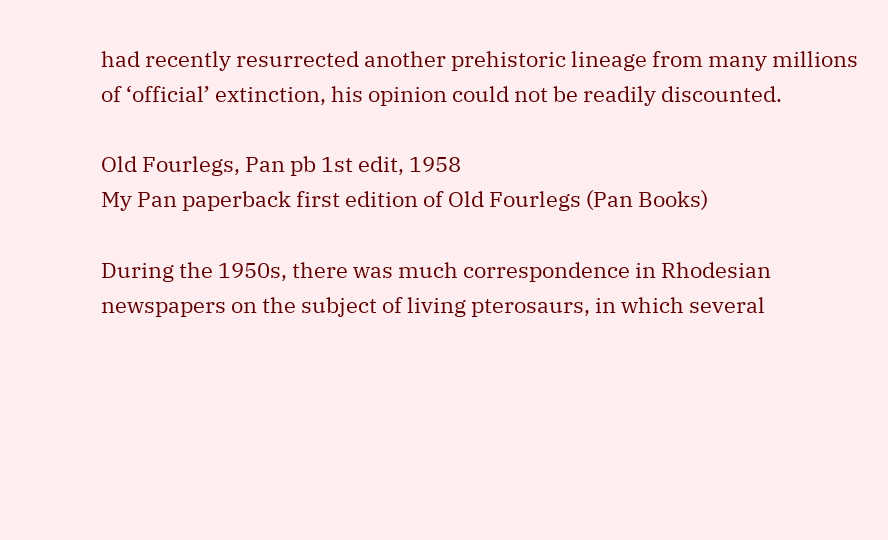had recently resurrected another prehistoric lineage from many millions of ‘official’ extinction, his opinion could not be readily discounted.

Old Fourlegs, Pan pb 1st edit, 1958
My Pan paperback first edition of Old Fourlegs (Pan Books)

During the 1950s, there was much correspondence in Rhodesian newspapers on the subject of living pterosaurs, in which several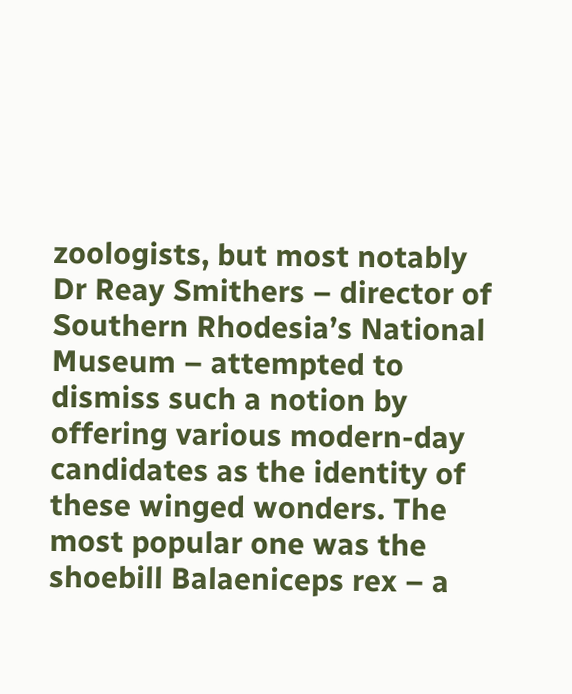zoologists, but most notably Dr Reay Smithers – director of Southern Rhodesia’s National Museum – attempted to dismiss such a notion by offering various modern-day candidates as the identity of these winged wonders. The most popular one was the shoebill Balaeniceps rex – a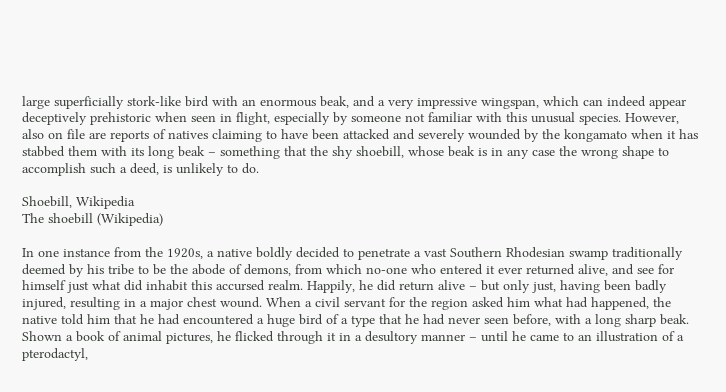large superficially stork-like bird with an enormous beak, and a very impressive wingspan, which can indeed appear deceptively prehistoric when seen in flight, especially by someone not familiar with this unusual species. However, also on file are reports of natives claiming to have been attacked and severely wounded by the kongamato when it has stabbed them with its long beak – something that the shy shoebill, whose beak is in any case the wrong shape to accomplish such a deed, is unlikely to do.

Shoebill, Wikipedia
The shoebill (Wikipedia)

In one instance from the 1920s, a native boldly decided to penetrate a vast Southern Rhodesian swamp traditionally deemed by his tribe to be the abode of demons, from which no-one who entered it ever returned alive, and see for himself just what did inhabit this accursed realm. Happily, he did return alive – but only just, having been badly injured, resulting in a major chest wound. When a civil servant for the region asked him what had happened, the native told him that he had encountered a huge bird of a type that he had never seen before, with a long sharp beak. Shown a book of animal pictures, he flicked through it in a desultory manner – until he came to an illustration of a pterodactyl,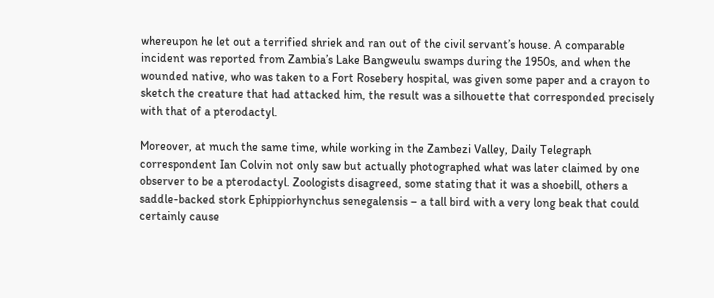whereupon he let out a terrified shriek and ran out of the civil servant’s house. A comparable incident was reported from Zambia’s Lake Bangweulu swamps during the 1950s, and when the wounded native, who was taken to a Fort Rosebery hospital, was given some paper and a crayon to sketch the creature that had attacked him, the result was a silhouette that corresponded precisely with that of a pterodactyl.

Moreover, at much the same time, while working in the Zambezi Valley, Daily Telegraph correspondent Ian Colvin not only saw but actually photographed what was later claimed by one observer to be a pterodactyl. Zoologists disagreed, some stating that it was a shoebill, others a saddle-backed stork Ephippiorhynchus senegalensis – a tall bird with a very long beak that could certainly cause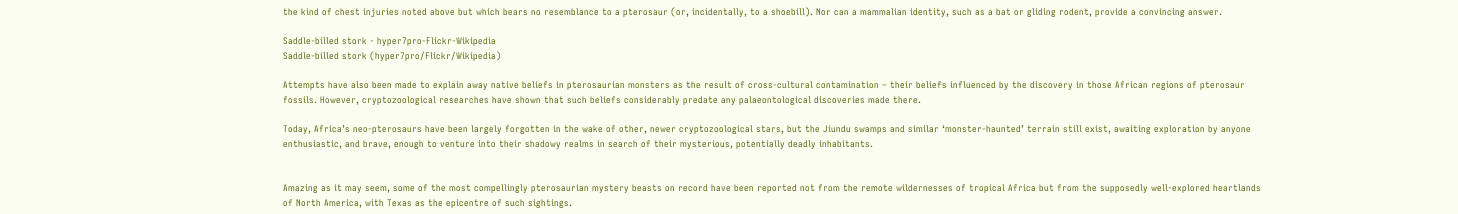the kind of chest injuries noted above but which bears no resemblance to a pterosaur (or, incidentally, to a shoebill). Nor can a mammalian identity, such as a bat or gliding rodent, provide a convincing answer.

Saddle-billed stork - hyper7pro-Flickr-Wikipedia
Saddle-billed stork (hyper7pro/Flickr/Wikipedia)

Attempts have also been made to explain away native beliefs in pterosaurian monsters as the result of cross-cultural contamination – their beliefs influenced by the discovery in those African regions of pterosaur fossils. However, cryptozoological researches have shown that such beliefs considerably predate any palaeontological discoveries made there.

Today, Africa’s neo-pterosaurs have been largely forgotten in the wake of other, newer cryptozoological stars, but the Jiundu swamps and similar ‘monster-haunted’ terrain still exist, awaiting exploration by anyone enthusiastic, and brave, enough to venture into their shadowy realms in search of their mysterious, potentially deadly inhabitants.


Amazing as it may seem, some of the most compellingly pterosaurian mystery beasts on record have been reported not from the remote wildernesses of tropical Africa but from the supposedly well-explored heartlands of North America, with Texas as the epicentre of such sightings.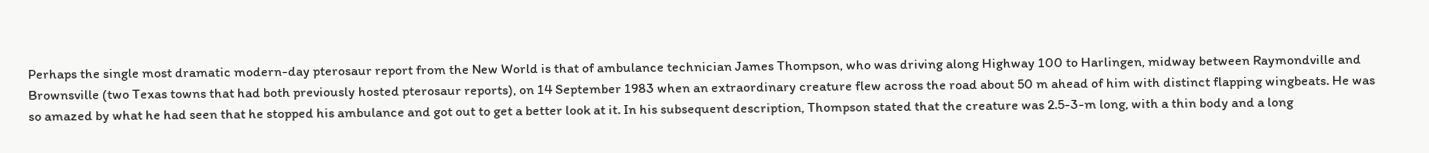Perhaps the single most dramatic modern-day pterosaur report from the New World is that of ambulance technician James Thompson, who was driving along Highway 100 to Harlingen, midway between Raymondville and Brownsville (two Texas towns that had both previously hosted pterosaur reports), on 14 September 1983 when an extraordinary creature flew across the road about 50 m ahead of him with distinct flapping wingbeats. He was so amazed by what he had seen that he stopped his ambulance and got out to get a better look at it. In his subsequent description, Thompson stated that the creature was 2.5-3-m long, with a thin body and a long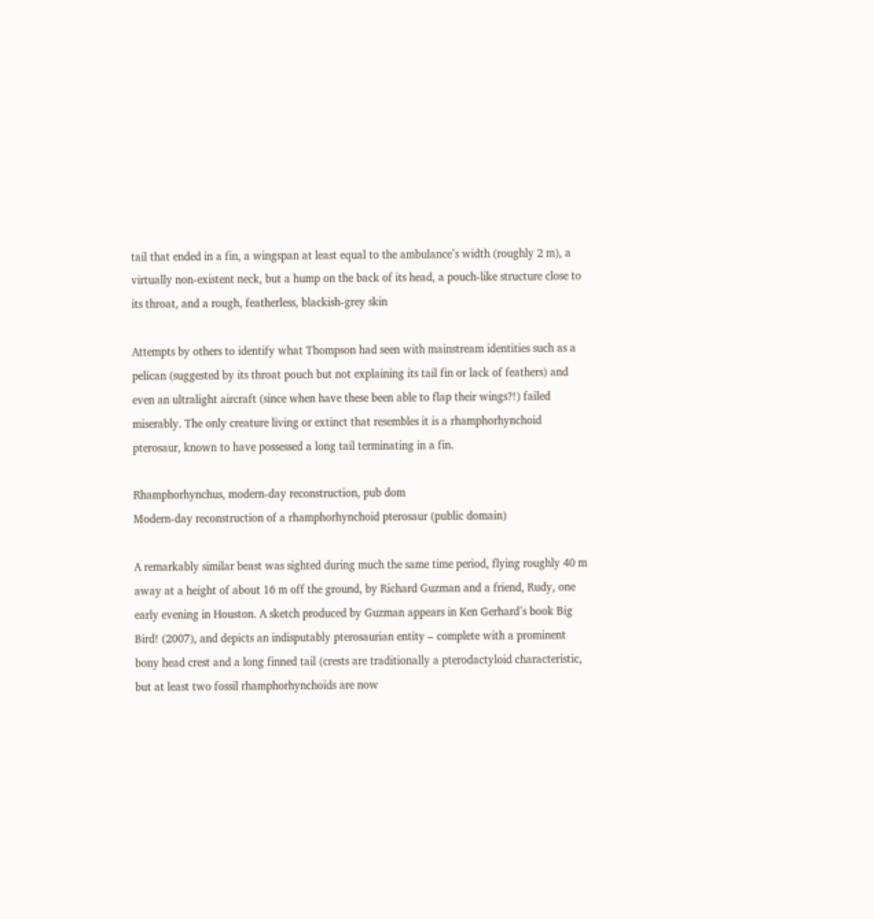tail that ended in a fin, a wingspan at least equal to the ambulance’s width (roughly 2 m), a virtually non-existent neck, but a hump on the back of its head, a pouch-like structure close to its throat, and a rough, featherless, blackish-grey skin

Attempts by others to identify what Thompson had seen with mainstream identities such as a pelican (suggested by its throat pouch but not explaining its tail fin or lack of feathers) and even an ultralight aircraft (since when have these been able to flap their wings?!) failed miserably. The only creature living or extinct that resembles it is a rhamphorhynchoid pterosaur, known to have possessed a long tail terminating in a fin.

Rhamphorhynchus, modern-day reconstruction, pub dom
Modern-day reconstruction of a rhamphorhynchoid pterosaur (public domain)

A remarkably similar beast was sighted during much the same time period, flying roughly 40 m away at a height of about 16 m off the ground, by Richard Guzman and a friend, Rudy, one early evening in Houston. A sketch produced by Guzman appears in Ken Gerhard’s book Big Bird! (2007), and depicts an indisputably pterosaurian entity – complete with a prominent bony head crest and a long finned tail (crests are traditionally a pterodactyloid characteristic, but at least two fossil rhamphorhynchoids are now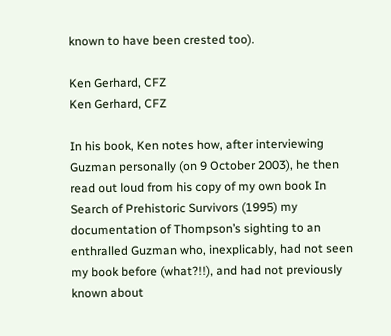known to have been crested too).

Ken Gerhard, CFZ
Ken Gerhard, CFZ

In his book, Ken notes how, after interviewing Guzman personally (on 9 October 2003), he then read out loud from his copy of my own book In Search of Prehistoric Survivors (1995) my documentation of Thompson’s sighting to an enthralled Guzman who, inexplicably, had not seen my book before (what?!!), and had not previously known about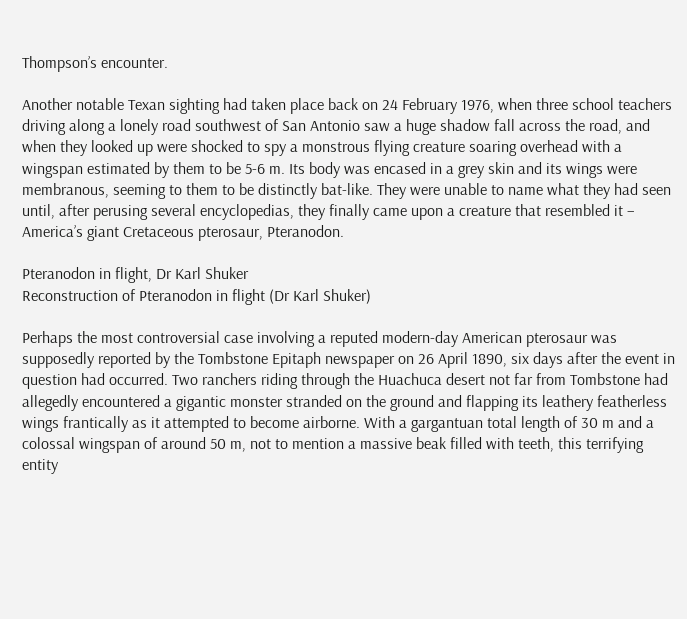Thompson’s encounter.

Another notable Texan sighting had taken place back on 24 February 1976, when three school teachers driving along a lonely road southwest of San Antonio saw a huge shadow fall across the road, and when they looked up were shocked to spy a monstrous flying creature soaring overhead with a wingspan estimated by them to be 5-6 m. Its body was encased in a grey skin and its wings were membranous, seeming to them to be distinctly bat-like. They were unable to name what they had seen until, after perusing several encyclopedias, they finally came upon a creature that resembled it – America’s giant Cretaceous pterosaur, Pteranodon.

Pteranodon in flight, Dr Karl Shuker
Reconstruction of Pteranodon in flight (Dr Karl Shuker)

Perhaps the most controversial case involving a reputed modern-day American pterosaur was supposedly reported by the Tombstone Epitaph newspaper on 26 April 1890, six days after the event in question had occurred. Two ranchers riding through the Huachuca desert not far from Tombstone had allegedly encountered a gigantic monster stranded on the ground and flapping its leathery featherless wings frantically as it attempted to become airborne. With a gargantuan total length of 30 m and a colossal wingspan of around 50 m, not to mention a massive beak filled with teeth, this terrifying entity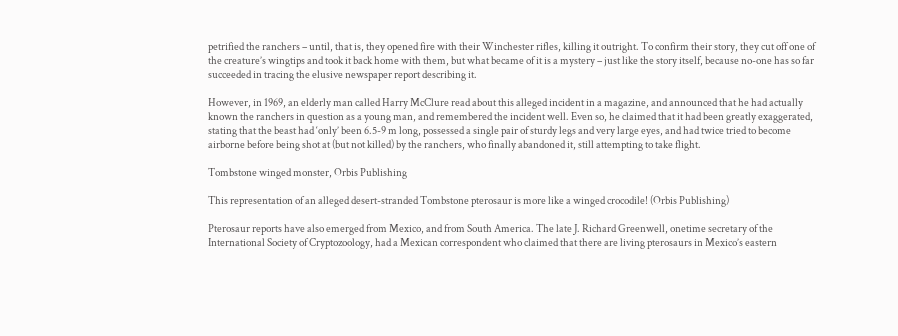petrified the ranchers – until, that is, they opened fire with their Winchester rifles, killing it outright. To confirm their story, they cut off one of the creature’s wingtips and took it back home with them, but what became of it is a mystery – just like the story itself, because no-one has so far succeeded in tracing the elusive newspaper report describing it.

However, in 1969, an elderly man called Harry McClure read about this alleged incident in a magazine, and announced that he had actually known the ranchers in question as a young man, and remembered the incident well. Even so, he claimed that it had been greatly exaggerated, stating that the beast had ‘only’ been 6.5-9 m long, possessed a single pair of sturdy legs and very large eyes, and had twice tried to become airborne before being shot at (but not killed) by the ranchers, who finally abandoned it, still attempting to take flight.

Tombstone winged monster, Orbis Publishing

This representation of an alleged desert-stranded Tombstone pterosaur is more like a winged crocodile! (Orbis Publishing)

Pterosaur reports have also emerged from Mexico, and from South America. The late J. Richard Greenwell, onetime secretary of the International Society of Cryptozoology, had a Mexican correspondent who claimed that there are living pterosaurs in Mexico’s eastern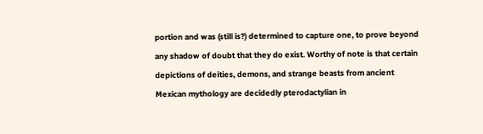portion and was (still is?) determined to capture one, to prove beyond any shadow of doubt that they do exist. Worthy of note is that certain depictions of deities, demons, and strange beasts from ancient Mexican mythology are decidedly pterodactylian in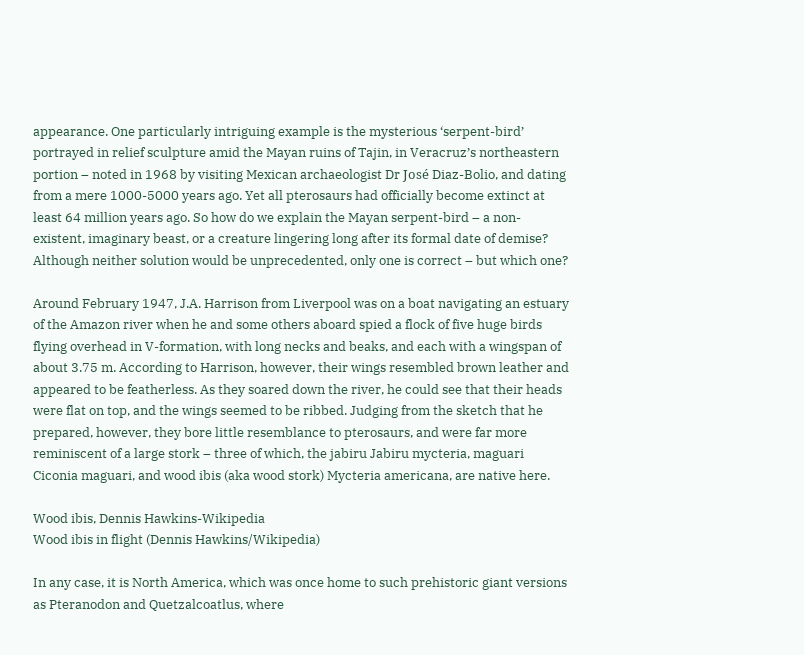appearance. One particularly intriguing example is the mysterious ‘serpent-bird’ portrayed in relief sculpture amid the Mayan ruins of Tajin, in Veracruz’s northeastern portion – noted in 1968 by visiting Mexican archaeologist Dr José Diaz-Bolio, and dating from a mere 1000-5000 years ago. Yet all pterosaurs had officially become extinct at least 64 million years ago. So how do we explain the Mayan serpent-bird – a non-existent, imaginary beast, or a creature lingering long after its formal date of demise? Although neither solution would be unprecedented, only one is correct – but which one?

Around February 1947, J.A. Harrison from Liverpool was on a boat navigating an estuary of the Amazon river when he and some others aboard spied a flock of five huge birds flying overhead in V-formation, with long necks and beaks, and each with a wingspan of about 3.75 m. According to Harrison, however, their wings resembled brown leather and appeared to be featherless. As they soared down the river, he could see that their heads were flat on top, and the wings seemed to be ribbed. Judging from the sketch that he prepared, however, they bore little resemblance to pterosaurs, and were far more reminiscent of a large stork – three of which, the jabiru Jabiru mycteria, maguari Ciconia maguari, and wood ibis (aka wood stork) Mycteria americana, are native here.

Wood ibis, Dennis Hawkins-Wikipedia
Wood ibis in flight (Dennis Hawkins/Wikipedia)

In any case, it is North America, which was once home to such prehistoric giant versions as Pteranodon and Quetzalcoatlus, where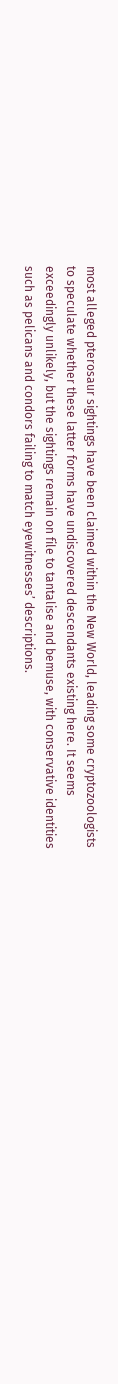most alleged pterosaur sightings have been claimed within the New World, leading some cryptozoologists to speculate whether these latter forms have undiscovered descendants existing here. It seems exceedingly unlikely, but the sightings remain on file to tantalise and bemuse, with conservative identities such as pelicans and condors failing to match eyewitnesses’ descriptions.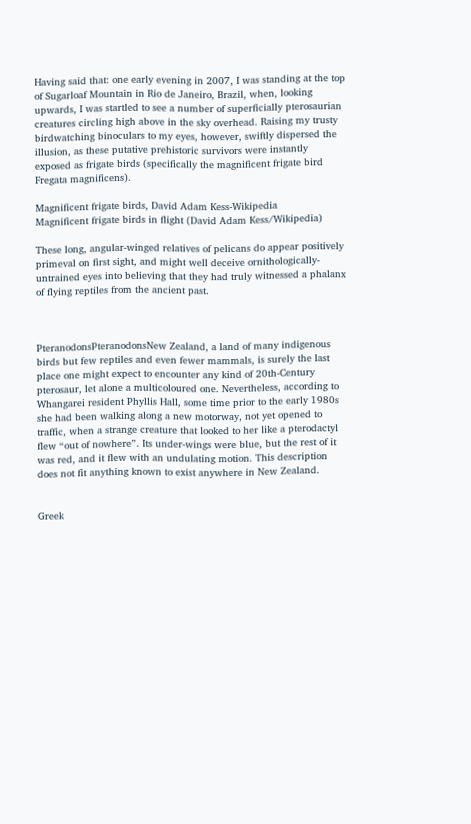Having said that: one early evening in 2007, I was standing at the top of Sugarloaf Mountain in Rio de Janeiro, Brazil, when, looking upwards, I was startled to see a number of superficially pterosaurian creatures circling high above in the sky overhead. Raising my trusty birdwatching binoculars to my eyes, however, swiftly dispersed the illusion, as these putative prehistoric survivors were instantly exposed as frigate birds (specifically the magnificent frigate bird Fregata magnificens).

Magnificent frigate birds, David Adam Kess-Wikipedia
Magnificent frigate birds in flight (David Adam Kess/Wikipedia)

These long, angular-winged relatives of pelicans do appear positively primeval on first sight, and might well deceive ornithologically-untrained eyes into believing that they had truly witnessed a phalanx of flying reptiles from the ancient past.



PteranodonsPteranodonsNew Zealand, a land of many indigenous birds but few reptiles and even fewer mammals, is surely the last place one might expect to encounter any kind of 20th-Century pterosaur, let alone a multicoloured one. Nevertheless, according to Whangarei resident Phyllis Hall, some time prior to the early 1980s she had been walking along a new motorway, not yet opened to traffic, when a strange creature that looked to her like a pterodactyl flew “out of nowhere”. Its under-wings were blue, but the rest of it was red, and it flew with an undulating motion. This description does not fit anything known to exist anywhere in New Zealand.


Greek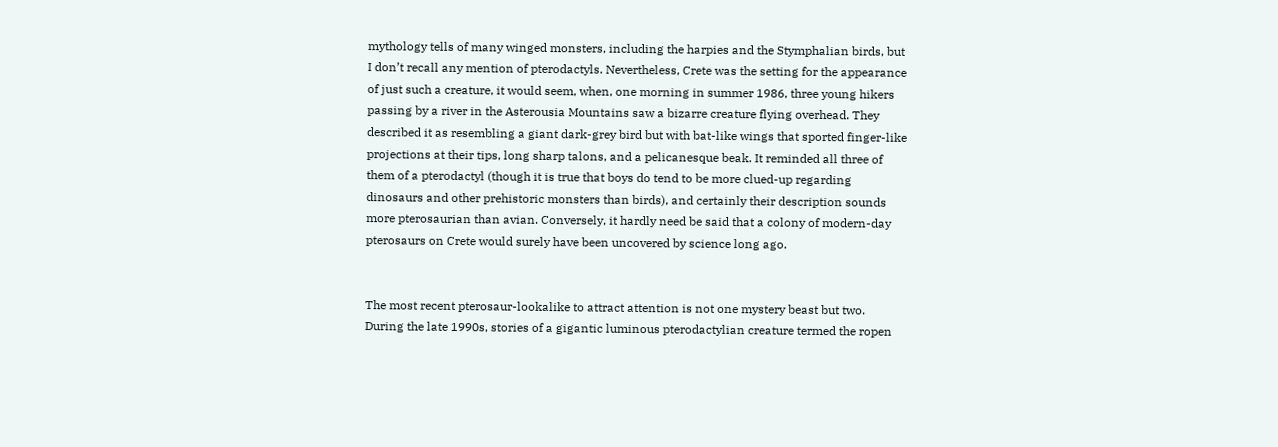mythology tells of many winged monsters, including the harpies and the Stymphalian birds, but I don’t recall any mention of pterodactyls. Nevertheless, Crete was the setting for the appearance of just such a creature, it would seem, when, one morning in summer 1986, three young hikers passing by a river in the Asterousia Mountains saw a bizarre creature flying overhead. They described it as resembling a giant dark-grey bird but with bat-like wings that sported finger-like projections at their tips, long sharp talons, and a pelicanesque beak. It reminded all three of them of a pterodactyl (though it is true that boys do tend to be more clued-up regarding dinosaurs and other prehistoric monsters than birds), and certainly their description sounds more pterosaurian than avian. Conversely, it hardly need be said that a colony of modern-day pterosaurs on Crete would surely have been uncovered by science long ago.


The most recent pterosaur-lookalike to attract attention is not one mystery beast but two. During the late 1990s, stories of a gigantic luminous pterodactylian creature termed the ropen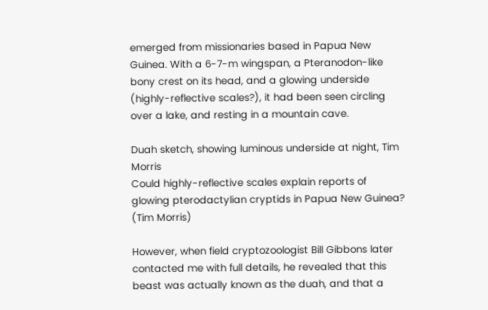emerged from missionaries based in Papua New Guinea. With a 6-7-m wingspan, a Pteranodon-like bony crest on its head, and a glowing underside (highly-reflective scales?), it had been seen circling over a lake, and resting in a mountain cave.

Duah sketch, showing luminous underside at night, Tim Morris
Could highly-reflective scales explain reports of glowing pterodactylian cryptids in Papua New Guinea? (Tim Morris)

However, when field cryptozoologist Bill Gibbons later contacted me with full details, he revealed that this beast was actually known as the duah, and that a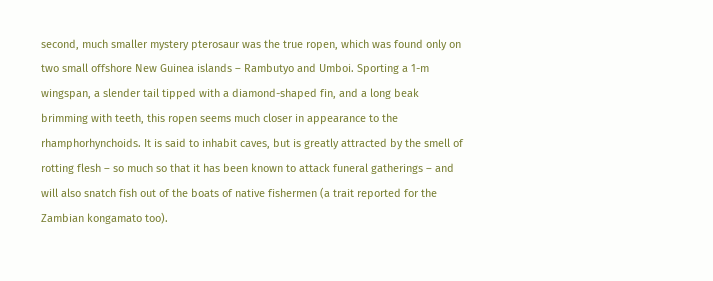second, much smaller mystery pterosaur was the true ropen, which was found only on two small offshore New Guinea islands – Rambutyo and Umboi. Sporting a 1-m wingspan, a slender tail tipped with a diamond-shaped fin, and a long beak brimming with teeth, this ropen seems much closer in appearance to the rhamphorhynchoids. It is said to inhabit caves, but is greatly attracted by the smell of rotting flesh – so much so that it has been known to attack funeral gatherings – and will also snatch fish out of the boats of native fishermen (a trait reported for the Zambian kongamato too).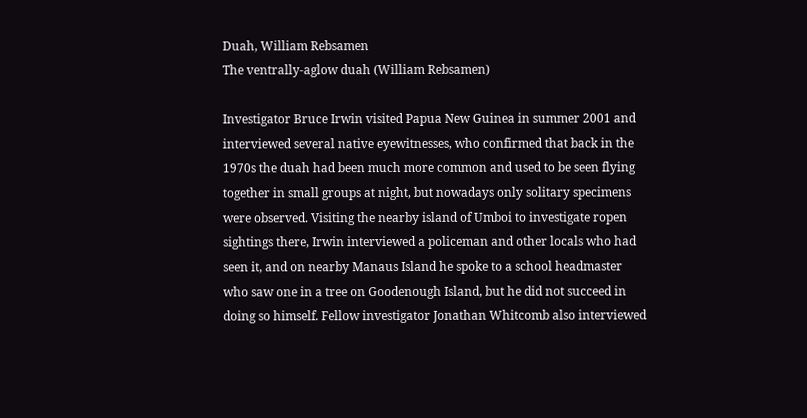Duah, William Rebsamen
The ventrally-aglow duah (William Rebsamen)

Investigator Bruce Irwin visited Papua New Guinea in summer 2001 and interviewed several native eyewitnesses, who confirmed that back in the 1970s the duah had been much more common and used to be seen flying together in small groups at night, but nowadays only solitary specimens were observed. Visiting the nearby island of Umboi to investigate ropen sightings there, Irwin interviewed a policeman and other locals who had seen it, and on nearby Manaus Island he spoke to a school headmaster who saw one in a tree on Goodenough Island, but he did not succeed in doing so himself. Fellow investigator Jonathan Whitcomb also interviewed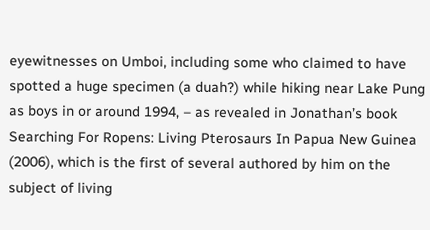eyewitnesses on Umboi, including some who claimed to have spotted a huge specimen (a duah?) while hiking near Lake Pung as boys in or around 1994, – as revealed in Jonathan’s book Searching For Ropens: Living Pterosaurs In Papua New Guinea (2006), which is the first of several authored by him on the subject of living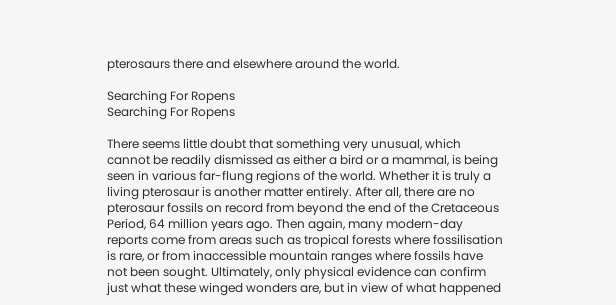pterosaurs there and elsewhere around the world.

Searching For Ropens
Searching For Ropens

There seems little doubt that something very unusual, which cannot be readily dismissed as either a bird or a mammal, is being seen in various far-flung regions of the world. Whether it is truly a living pterosaur is another matter entirely. After all, there are no pterosaur fossils on record from beyond the end of the Cretaceous Period, 64 million years ago. Then again, many modern-day reports come from areas such as tropical forests where fossilisation is rare, or from inaccessible mountain ranges where fossils have not been sought. Ultimately, only physical evidence can confirm just what these winged wonders are, but in view of what happened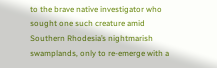to the brave native investigator who sought one such creature amid Southern Rhodesia’s nightmarish swamplands, only to re-emerge with a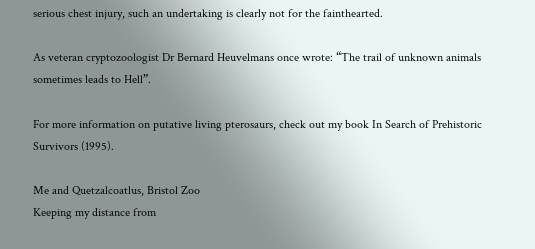serious chest injury, such an undertaking is clearly not for the fainthearted.

As veteran cryptozoologist Dr Bernard Heuvelmans once wrote: “The trail of unknown animals sometimes leads to Hell”.

For more information on putative living pterosaurs, check out my book In Search of Prehistoric Survivors (1995).

Me and Quetzalcoatlus, Bristol Zoo
Keeping my distance from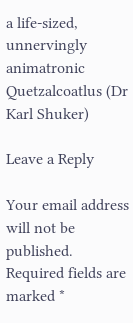a life-sized, unnervingly animatronic Quetzalcoatlus (Dr Karl Shuker)

Leave a Reply

Your email address will not be published. Required fields are marked *